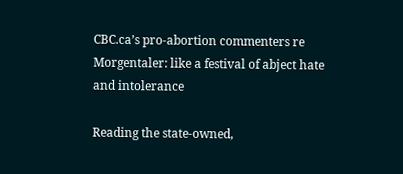CBC.ca’s pro-abortion commenters re Morgentaler: like a festival of abject hate and intolerance

Reading the state-owned,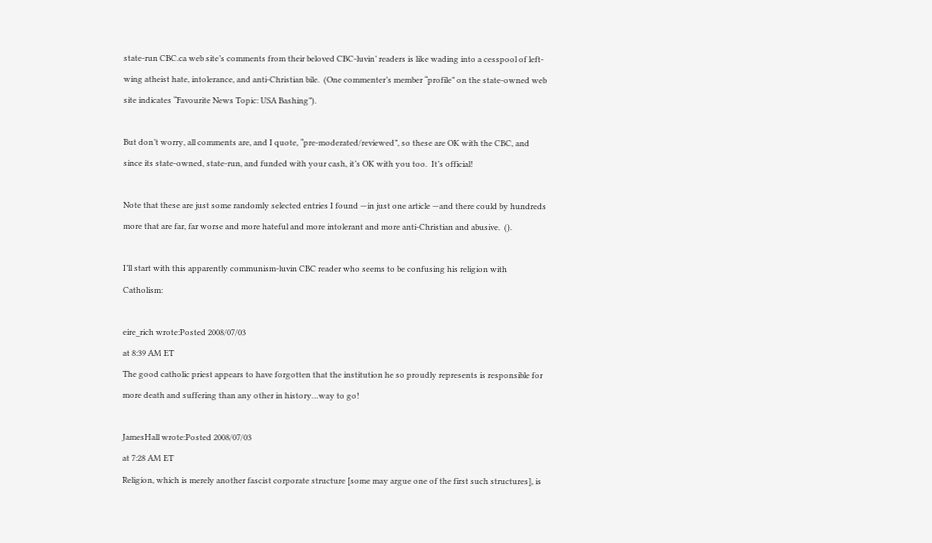state-run CBC.ca web site’s comments from their beloved CBC-luvin’ readers is like wading into a cesspool of left-wing atheist hate, intolerance, and anti-Christian bile.  (One commenter’s member “profile” on the state-owned web site indicates “Favourite News Topic: USA Bashing”).

But don’t worry, all comments are, and I quote, “pre-moderated/reviewed”, so these are OK with the CBC, and since its state-owned, state-run, and funded with your cash, it’s OK with you too.  It’s official!

Note that these are just some randomly selected entries I found —in just one article —and there could by hundreds more that are far, far worse and more hateful and more intolerant and more anti-Christian and abusive.  ().

I’ll start with this apparently communism-luvin CBC reader who seems to be confusing his religion with Catholism:

eire_rich wrote:Posted 2008/07/03
at 8:39 AM ET
The good catholic priest appears to have forgotten that the institution he so proudly represents is responsible for more death and suffering than any other in history…way to go!

JamesHall wrote:Posted 2008/07/03
at 7:28 AM ET
Religion, which is merely another fascist corporate structure [some may argue one of the first such structures], is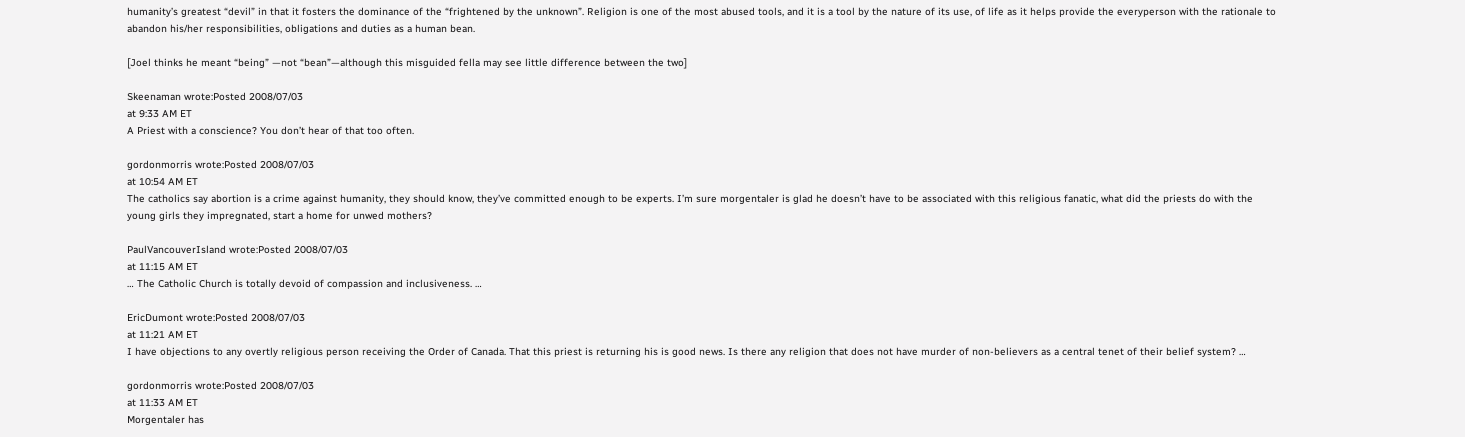humanity’s greatest “devil” in that it fosters the dominance of the “frightened by the unknown”. Religion is one of the most abused tools, and it is a tool by the nature of its use, of life as it helps provide the everyperson with the rationale to abandon his/her responsibilities, obligations and duties as a human bean.

[Joel thinks he meant “being” —not “bean”—although this misguided fella may see little difference between the two]

Skeenaman wrote:Posted 2008/07/03
at 9:33 AM ET
A Priest with a conscience? You don’t hear of that too often.

gordonmorris wrote:Posted 2008/07/03
at 10:54 AM ET
The catholics say abortion is a crime against humanity, they should know, they’ve committed enough to be experts. I’m sure morgentaler is glad he doesn’t have to be associated with this religious fanatic, what did the priests do with the young girls they impregnated, start a home for unwed mothers?

PaulVancouverIsland wrote:Posted 2008/07/03
at 11:15 AM ET
… The Catholic Church is totally devoid of compassion and inclusiveness. …

EricDumont wrote:Posted 2008/07/03
at 11:21 AM ET
I have objections to any overtly religious person receiving the Order of Canada. That this priest is returning his is good news. Is there any religion that does not have murder of non-believers as a central tenet of their belief system? …

gordonmorris wrote:Posted 2008/07/03
at 11:33 AM ET
Morgentaler has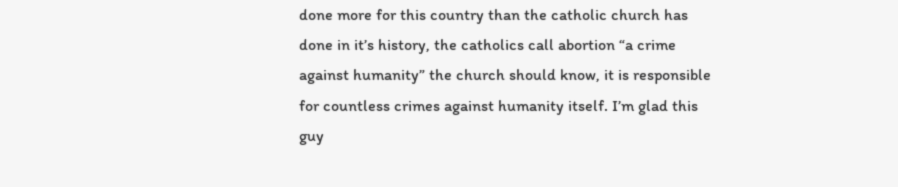done more for this country than the catholic church has done in it’s history, the catholics call abortion “a crime against humanity” the church should know, it is responsible for countless crimes against humanity itself. I’m glad this guy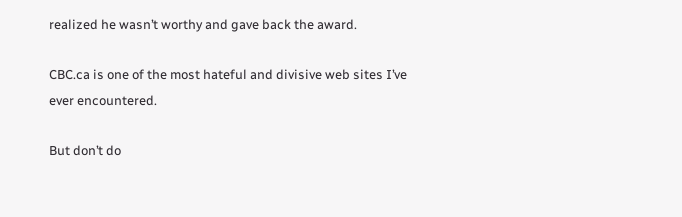realized he wasn’t worthy and gave back the award.

CBC.ca is one of the most hateful and divisive web sites I’ve ever encountered.

But don’t do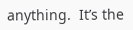anything.  It’s the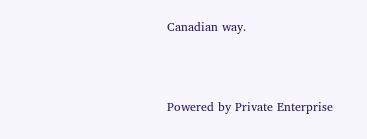Canadian way.



Powered by Private Enterprise